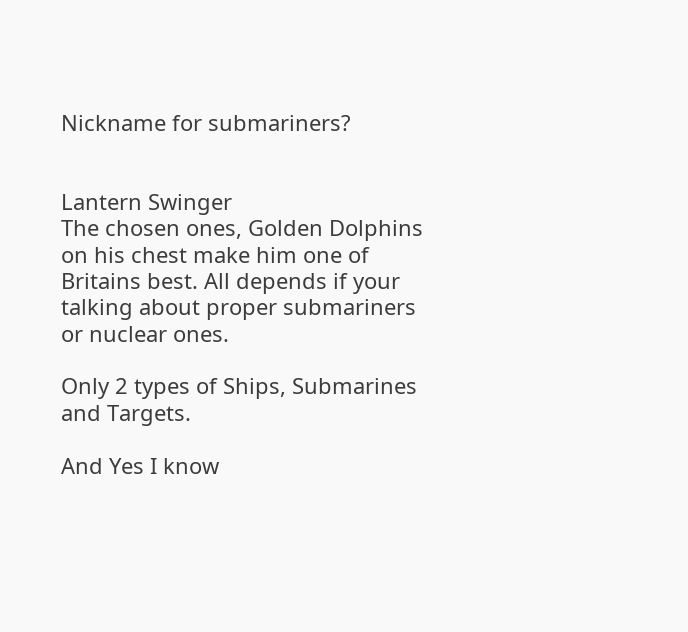Nickname for submariners?


Lantern Swinger
The chosen ones, Golden Dolphins on his chest make him one of Britains best. All depends if your talking about proper submariners or nuclear ones.

Only 2 types of Ships, Submarines and Targets.

And Yes I know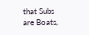that Subs are Boats,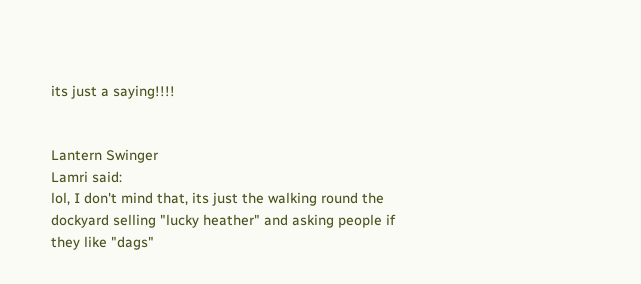its just a saying!!!!


Lantern Swinger
Lamri said:
lol, I don't mind that, its just the walking round the dockyard selling "lucky heather" and asking people if they like "dags"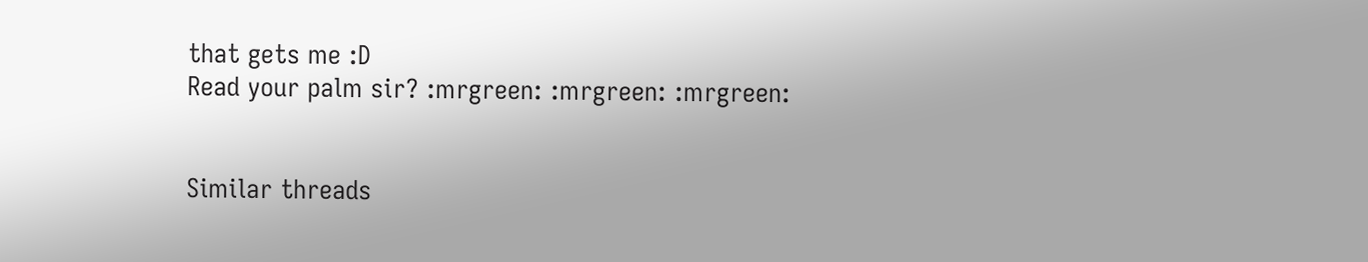that gets me :D
Read your palm sir? :mrgreen: :mrgreen: :mrgreen:


Similar threads